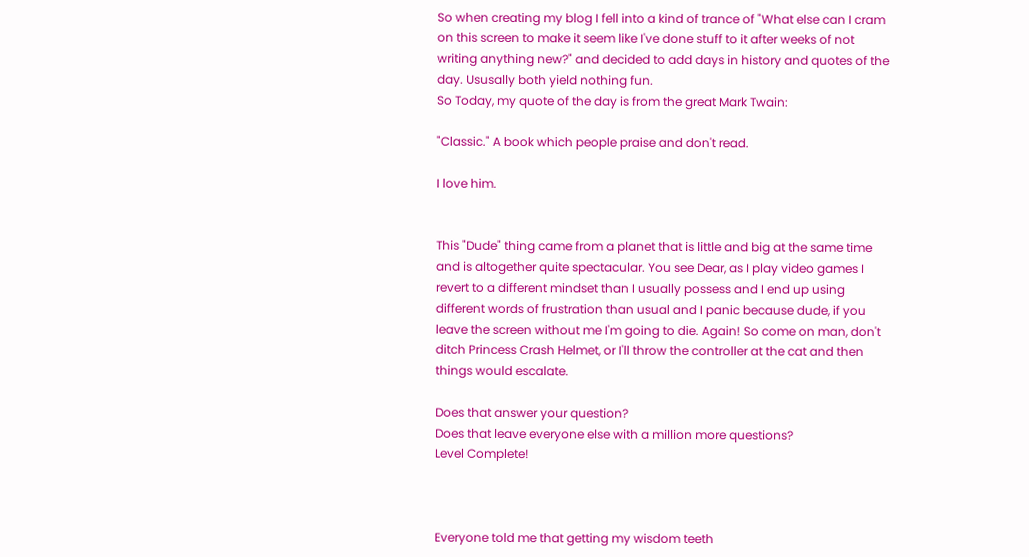So when creating my blog I fell into a kind of trance of "What else can I cram on this screen to make it seem like I've done stuff to it after weeks of not writing anything new?" and decided to add days in history and quotes of the day. Ususally both yield nothing fun.
So Today, my quote of the day is from the great Mark Twain:

"Classic." A book which people praise and don't read.

I love him.


This "Dude" thing came from a planet that is little and big at the same time and is altogether quite spectacular. You see Dear, as I play video games I revert to a different mindset than I usually possess and I end up using different words of frustration than usual and I panic because dude, if you leave the screen without me I'm going to die. Again! So come on man, don't ditch Princess Crash Helmet, or I'll throw the controller at the cat and then things would escalate.

Does that answer your question?
Does that leave everyone else with a million more questions?
Level Complete!



Everyone told me that getting my wisdom teeth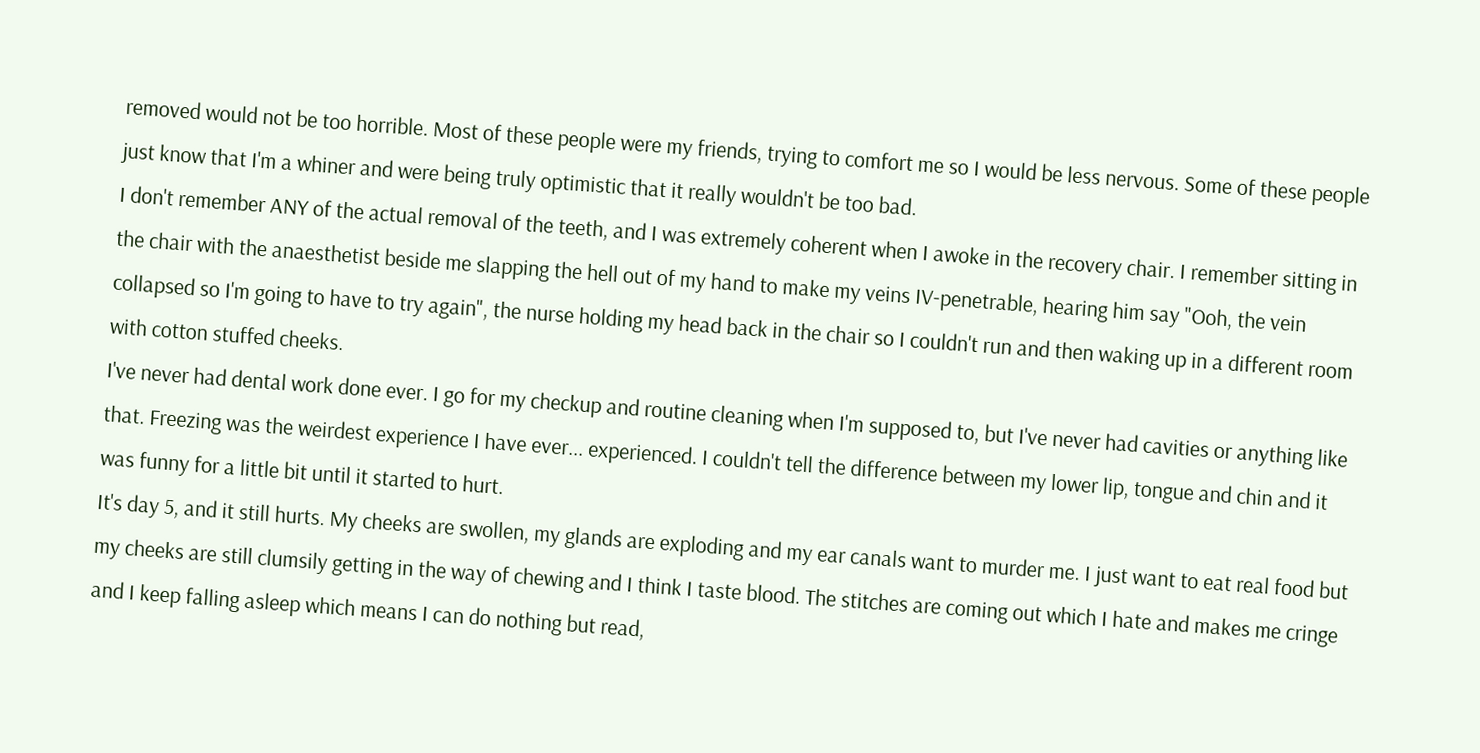removed would not be too horrible. Most of these people were my friends, trying to comfort me so I would be less nervous. Some of these people just know that I'm a whiner and were being truly optimistic that it really wouldn't be too bad.
I don't remember ANY of the actual removal of the teeth, and I was extremely coherent when I awoke in the recovery chair. I remember sitting in the chair with the anaesthetist beside me slapping the hell out of my hand to make my veins IV-penetrable, hearing him say "Ooh, the vein collapsed so I'm going to have to try again", the nurse holding my head back in the chair so I couldn't run and then waking up in a different room with cotton stuffed cheeks.
I've never had dental work done ever. I go for my checkup and routine cleaning when I'm supposed to, but I've never had cavities or anything like that. Freezing was the weirdest experience I have ever... experienced. I couldn't tell the difference between my lower lip, tongue and chin and it was funny for a little bit until it started to hurt.
It's day 5, and it still hurts. My cheeks are swollen, my glands are exploding and my ear canals want to murder me. I just want to eat real food but my cheeks are still clumsily getting in the way of chewing and I think I taste blood. The stitches are coming out which I hate and makes me cringe and I keep falling asleep which means I can do nothing but read,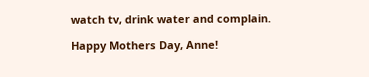watch tv, drink water and complain.

Happy Mothers Day, Anne!